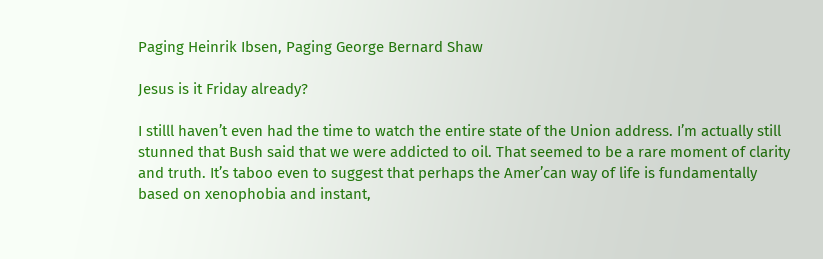Paging Heinrik Ibsen, Paging George Bernard Shaw

Jesus is it Friday already?

I stilll haven’t even had the time to watch the entire state of the Union address. I’m actually still stunned that Bush said that we were addicted to oil. That seemed to be a rare moment of clarity and truth. It’s taboo even to suggest that perhaps the Amer’can way of life is fundamentally based on xenophobia and instant,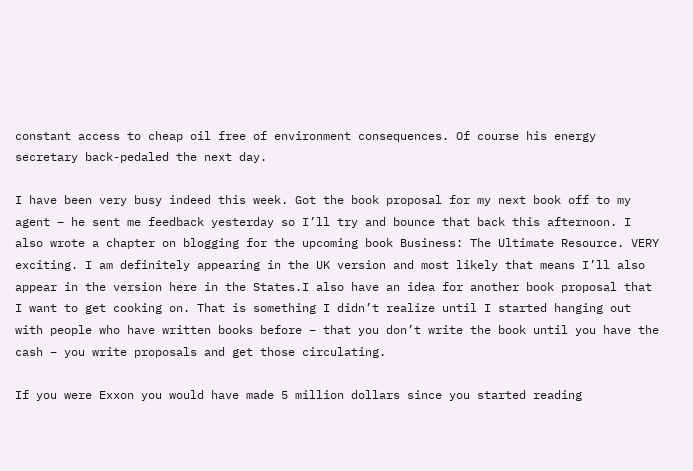constant access to cheap oil free of environment consequences. Of course his energy secretary back-pedaled the next day.

I have been very busy indeed this week. Got the book proposal for my next book off to my agent – he sent me feedback yesterday so I’ll try and bounce that back this afternoon. I also wrote a chapter on blogging for the upcoming book Business: The Ultimate Resource. VERY exciting. I am definitely appearing in the UK version and most likely that means I’ll also appear in the version here in the States.I also have an idea for another book proposal that I want to get cooking on. That is something I didn’t realize until I started hanging out with people who have written books before – that you don’t write the book until you have the cash – you write proposals and get those circulating.

If you were Exxon you would have made 5 million dollars since you started reading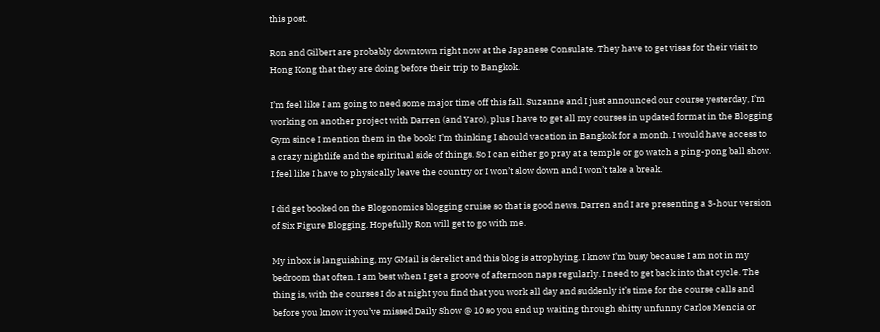this post.

Ron and Gilbert are probably downtown right now at the Japanese Consulate. They have to get visas for their visit to Hong Kong that they are doing before their trip to Bangkok.

I’m feel like I am going to need some major time off this fall. Suzanne and I just announced our course yesterday, I’m working on another project with Darren (and Yaro), plus I have to get all my courses in updated format in the Blogging Gym since I mention them in the book! I’m thinking I should vacation in Bangkok for a month. I would have access to a crazy nightlife and the spiritual side of things. So I can either go pray at a temple or go watch a ping-pong ball show. I feel like I have to physically leave the country or I won’t slow down and I won’t take a break.

I did get booked on the Blogonomics blogging cruise so that is good news. Darren and I are presenting a 3-hour version of Six Figure Blogging. Hopefully Ron will get to go with me.

My inbox is languishing, my GMail is derelict and this blog is atrophying. I know I’m busy because I am not in my bedroom that often. I am best when I get a groove of afternoon naps regularly. I need to get back into that cycle. The thing is, with the courses I do at night you find that you work all day and suddenly it’s time for the course calls and before you know it you’ve missed Daily Show @ 10 so you end up waiting through shitty unfunny Carlos Mencia or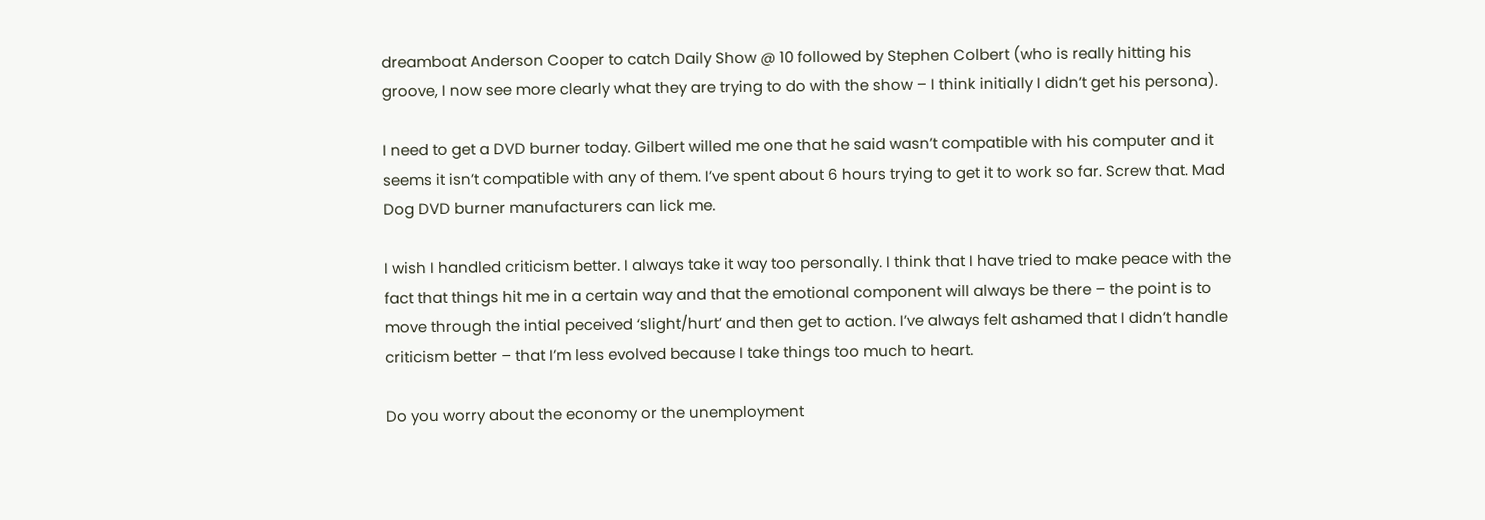dreamboat Anderson Cooper to catch Daily Show @ 10 followed by Stephen Colbert (who is really hitting his groove, I now see more clearly what they are trying to do with the show – I think initially I didn’t get his persona).

I need to get a DVD burner today. Gilbert willed me one that he said wasn’t compatible with his computer and it seems it isn’t compatible with any of them. I’ve spent about 6 hours trying to get it to work so far. Screw that. Mad Dog DVD burner manufacturers can lick me.

I wish I handled criticism better. I always take it way too personally. I think that I have tried to make peace with the fact that things hit me in a certain way and that the emotional component will always be there – the point is to move through the intial peceived ‘slight/hurt’ and then get to action. I’ve always felt ashamed that I didn’t handle criticism better – that I’m less evolved because I take things too much to heart.

Do you worry about the economy or the unemployment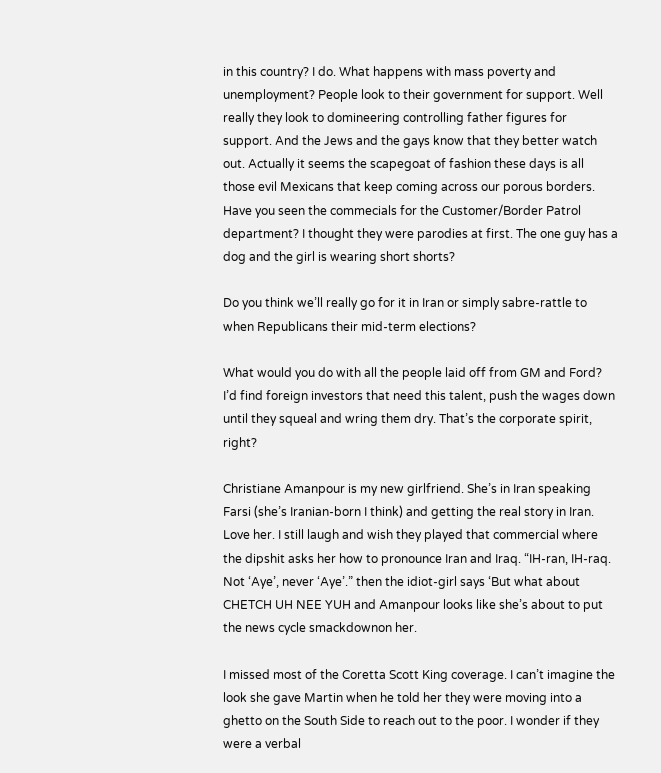in this country? I do. What happens with mass poverty and unemployment? People look to their government for support. Well really they look to domineering controlling father figures for support. And the Jews and the gays know that they better watch out. Actually it seems the scapegoat of fashion these days is all those evil Mexicans that keep coming across our porous borders. Have you seen the commecials for the Customer/Border Patrol department? I thought they were parodies at first. The one guy has a dog and the girl is wearing short shorts?

Do you think we’ll really go for it in Iran or simply sabre-rattle to when Republicans their mid-term elections?

What would you do with all the people laid off from GM and Ford? I’d find foreign investors that need this talent, push the wages down until they squeal and wring them dry. That’s the corporate spirit, right?

Christiane Amanpour is my new girlfriend. She’s in Iran speaking Farsi (she’s Iranian-born I think) and getting the real story in Iran. Love her. I still laugh and wish they played that commercial where the dipshit asks her how to pronounce Iran and Iraq. “IH-ran, IH-raq. Not ‘Aye’, never ‘Aye’.” then the idiot-girl says ‘But what about CHETCH UH NEE YUH and Amanpour looks like she’s about to put the news cycle smackdownon her.

I missed most of the Coretta Scott King coverage. I can’t imagine the look she gave Martin when he told her they were moving into a ghetto on the South Side to reach out to the poor. I wonder if they were a verbal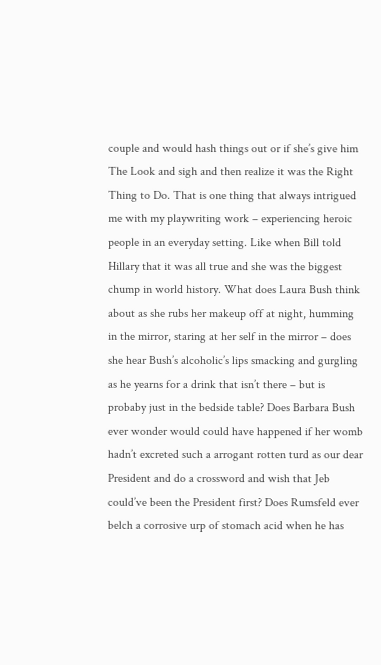couple and would hash things out or if she’s give him The Look and sigh and then realize it was the Right Thing to Do. That is one thing that always intrigued me with my playwriting work – experiencing heroic people in an everyday setting. Like when Bill told Hillary that it was all true and she was the biggest chump in world history. What does Laura Bush think about as she rubs her makeup off at night, humming in the mirror, staring at her self in the mirror – does she hear Bush’s alcoholic’s lips smacking and gurgling as he yearns for a drink that isn’t there – but is probaby just in the bedside table? Does Barbara Bush ever wonder would could have happened if her womb hadn’t excreted such a arrogant rotten turd as our dear President and do a crossword and wish that Jeb could’ve been the President first? Does Rumsfeld ever belch a corrosive urp of stomach acid when he has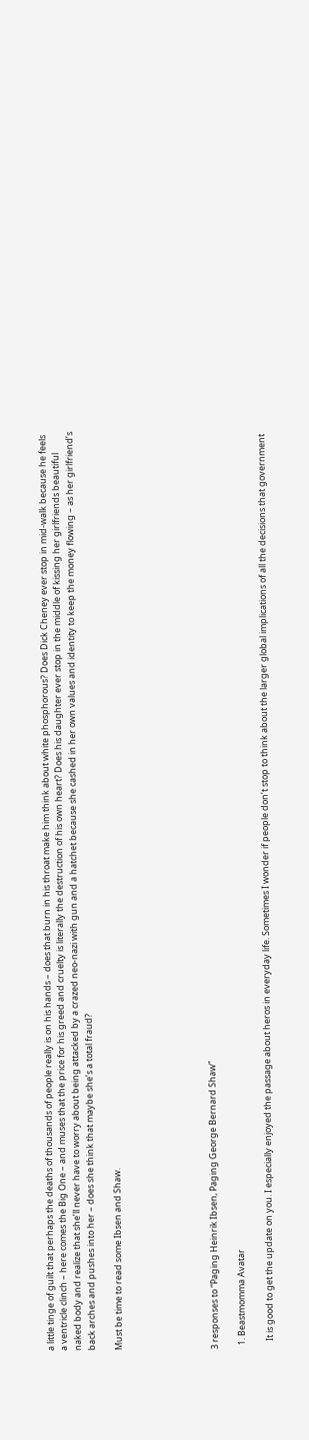a little tinge of guilt that perhaps the deaths of thousands of people really is on his hands – does that burn in his throat make him think about white phosphorous? Does Dick Cheney ever stop in mid-walk because he feels a ventricle clinch – here comes the Big One – and muses that the price for his greed and cruelty is literally the destruction of his own heart? Does his daughter ever stop in the middle of kissing her girlfriends beautiful naked body and realize that she’ll never have to worry about being attacked by a crazed neo-nazi with gun and a hatchet because she cashed in her own values and identity to keep the money flowing – as her girlfriend’s back arches and pushes into her – does she think that maybe she’s a total fraud?

Must be time to read some Ibsen and Shaw.






3 responses to “Paging Heinrik Ibsen, Paging George Bernard Shaw”

  1. Beastmomma Avatar

    It is good to get the update on you. I especially enjoyed the passage about heros in everyday life. Sometimes I wonder if people don’t stop to think about the larger global implications of all the decisions that government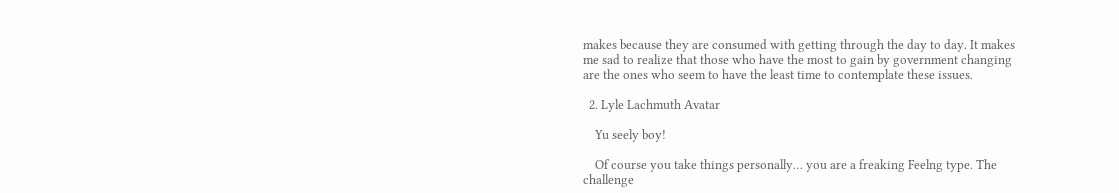makes because they are consumed with getting through the day to day. It makes me sad to realize that those who have the most to gain by government changing are the ones who seem to have the least time to contemplate these issues.

  2. Lyle Lachmuth Avatar

    Yu seely boy!

    Of course you take things personally… you are a freaking Feelng type. The challenge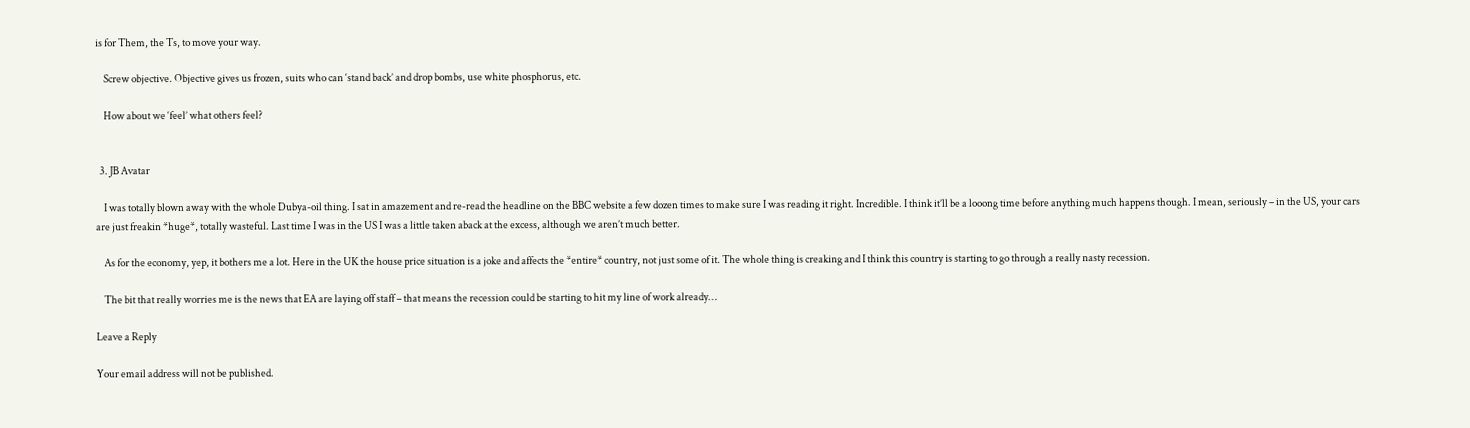is for Them, the Ts, to move your way.

    Screw objective. Objective gives us frozen, suits who can ‘stand back’ and drop bombs, use white phosphorus, etc.

    How about we ‘feel’ what others feel?


  3. JB Avatar

    I was totally blown away with the whole Dubya-oil thing. I sat in amazement and re-read the headline on the BBC website a few dozen times to make sure I was reading it right. Incredible. I think it’ll be a looong time before anything much happens though. I mean, seriously – in the US, your cars are just freakin *huge*, totally wasteful. Last time I was in the US I was a little taken aback at the excess, although we aren’t much better.

    As for the economy, yep, it bothers me a lot. Here in the UK the house price situation is a joke and affects the *entire* country, not just some of it. The whole thing is creaking and I think this country is starting to go through a really nasty recession.

    The bit that really worries me is the news that EA are laying off staff – that means the recession could be starting to hit my line of work already…

Leave a Reply

Your email address will not be published.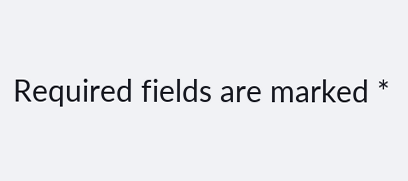Required fields are marked *